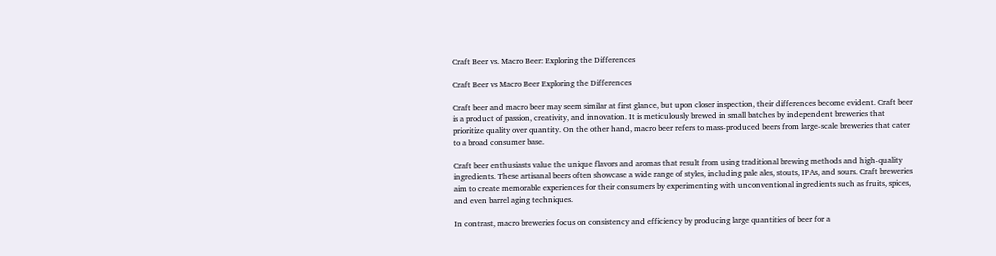Craft Beer vs. Macro Beer: Exploring the Differences

Craft Beer vs Macro Beer Exploring the Differences

Craft beer and macro beer may seem similar at first glance, but upon closer inspection, their differences become evident. Craft beer is a product of passion, creativity, and innovation. It is meticulously brewed in small batches by independent breweries that prioritize quality over quantity. On the other hand, macro beer refers to mass-produced beers from large-scale breweries that cater to a broad consumer base.

Craft beer enthusiasts value the unique flavors and aromas that result from using traditional brewing methods and high-quality ingredients. These artisanal beers often showcase a wide range of styles, including pale ales, stouts, IPAs, and sours. Craft breweries aim to create memorable experiences for their consumers by experimenting with unconventional ingredients such as fruits, spices, and even barrel aging techniques.

In contrast, macro breweries focus on consistency and efficiency by producing large quantities of beer for a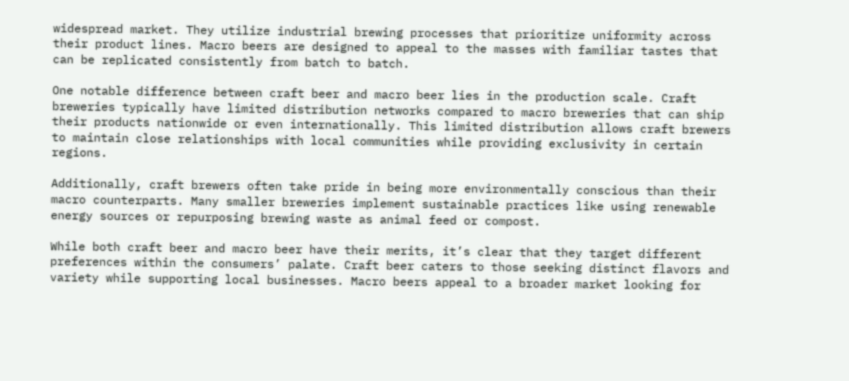widespread market. They utilize industrial brewing processes that prioritize uniformity across their product lines. Macro beers are designed to appeal to the masses with familiar tastes that can be replicated consistently from batch to batch.

One notable difference between craft beer and macro beer lies in the production scale. Craft breweries typically have limited distribution networks compared to macro breweries that can ship their products nationwide or even internationally. This limited distribution allows craft brewers to maintain close relationships with local communities while providing exclusivity in certain regions.

Additionally, craft brewers often take pride in being more environmentally conscious than their macro counterparts. Many smaller breweries implement sustainable practices like using renewable energy sources or repurposing brewing waste as animal feed or compost.

While both craft beer and macro beer have their merits, it’s clear that they target different preferences within the consumers’ palate. Craft beer caters to those seeking distinct flavors and variety while supporting local businesses. Macro beers appeal to a broader market looking for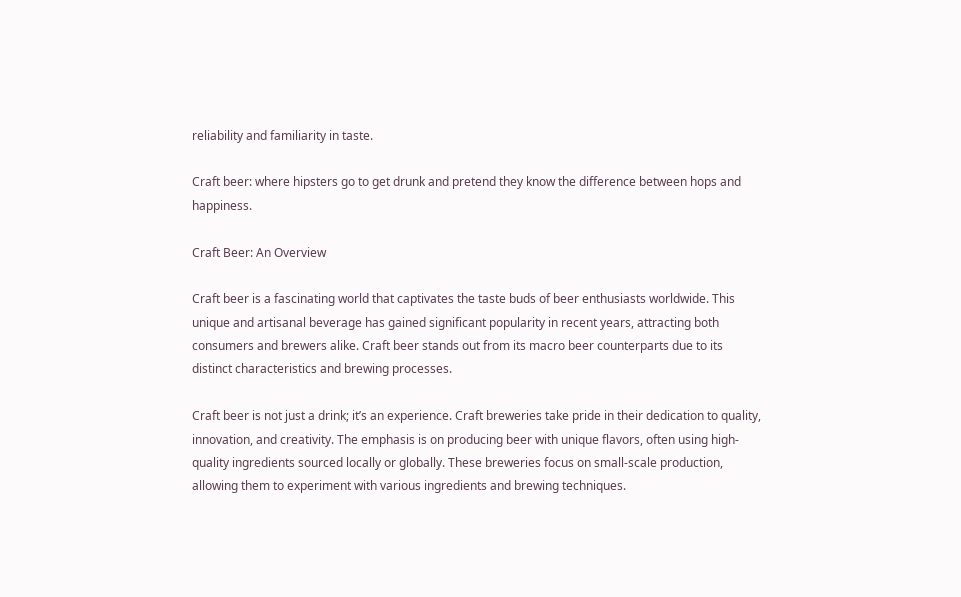reliability and familiarity in taste.

Craft beer: where hipsters go to get drunk and pretend they know the difference between hops and happiness.

Craft Beer: An Overview

Craft beer is a fascinating world that captivates the taste buds of beer enthusiasts worldwide. This unique and artisanal beverage has gained significant popularity in recent years, attracting both consumers and brewers alike. Craft beer stands out from its macro beer counterparts due to its distinct characteristics and brewing processes.

Craft beer is not just a drink; it’s an experience. Craft breweries take pride in their dedication to quality, innovation, and creativity. The emphasis is on producing beer with unique flavors, often using high-quality ingredients sourced locally or globally. These breweries focus on small-scale production, allowing them to experiment with various ingredients and brewing techniques.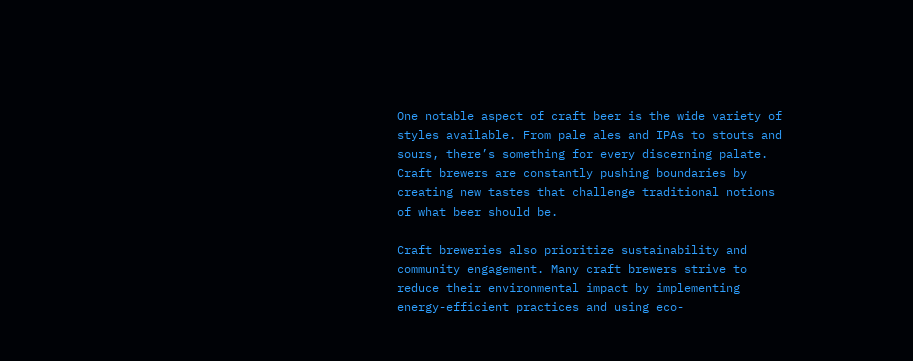One notable aspect of craft beer is the wide variety of styles available. From pale ales and IPAs to stouts and sours, there’s something for every discerning palate. Craft brewers are constantly pushing boundaries by creating new tastes that challenge traditional notions of what beer should be.

Craft breweries also prioritize sustainability and community engagement. Many craft brewers strive to reduce their environmental impact by implementing energy-efficient practices and using eco-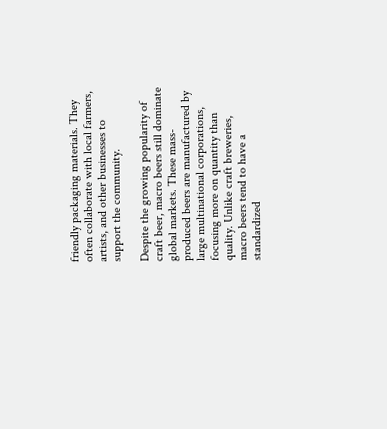friendly packaging materials. They often collaborate with local farmers, artists, and other businesses to support the community.

Despite the growing popularity of craft beer, macro beers still dominate global markets. These mass-produced beers are manufactured by large multinational corporations, focusing more on quantity than quality. Unlike craft breweries, macro beers tend to have a standardized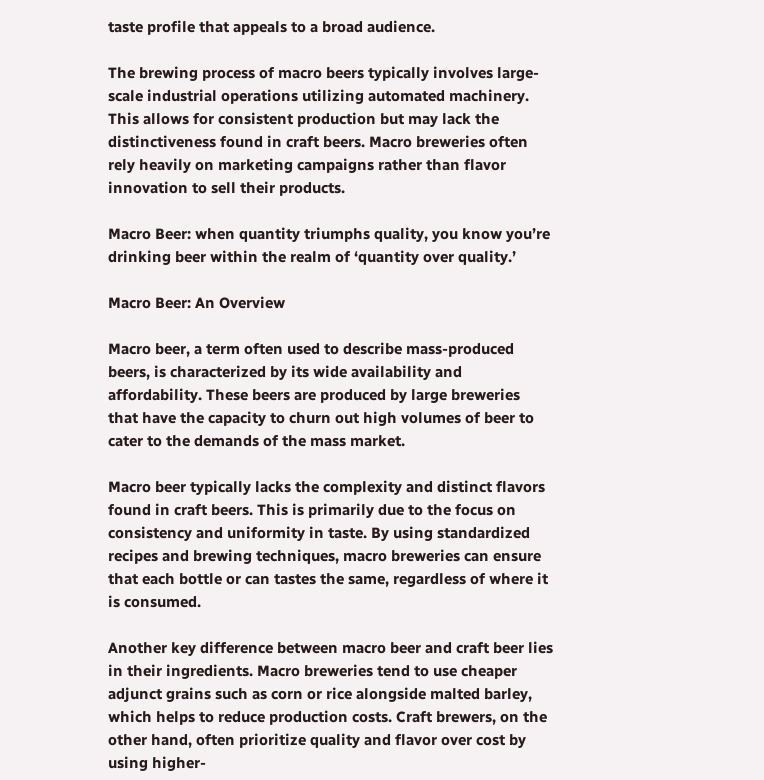taste profile that appeals to a broad audience.

The brewing process of macro beers typically involves large-scale industrial operations utilizing automated machinery. This allows for consistent production but may lack the distinctiveness found in craft beers. Macro breweries often rely heavily on marketing campaigns rather than flavor innovation to sell their products.

Macro Beer: when quantity triumphs quality, you know you’re drinking beer within the realm of ‘quantity over quality.’

Macro Beer: An Overview

Macro beer, a term often used to describe mass-produced beers, is characterized by its wide availability and affordability. These beers are produced by large breweries that have the capacity to churn out high volumes of beer to cater to the demands of the mass market.

Macro beer typically lacks the complexity and distinct flavors found in craft beers. This is primarily due to the focus on consistency and uniformity in taste. By using standardized recipes and brewing techniques, macro breweries can ensure that each bottle or can tastes the same, regardless of where it is consumed.

Another key difference between macro beer and craft beer lies in their ingredients. Macro breweries tend to use cheaper adjunct grains such as corn or rice alongside malted barley, which helps to reduce production costs. Craft brewers, on the other hand, often prioritize quality and flavor over cost by using higher-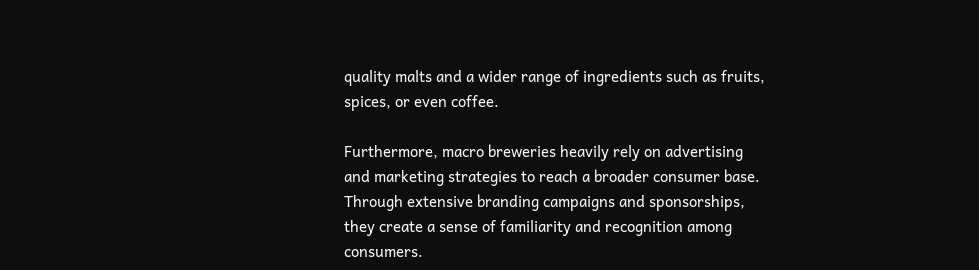quality malts and a wider range of ingredients such as fruits, spices, or even coffee.

Furthermore, macro breweries heavily rely on advertising and marketing strategies to reach a broader consumer base. Through extensive branding campaigns and sponsorships, they create a sense of familiarity and recognition among consumers.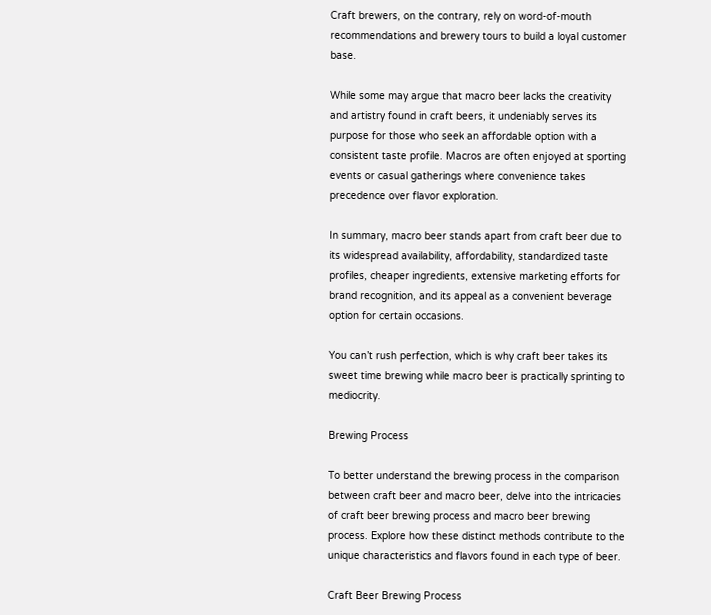Craft brewers, on the contrary, rely on word-of-mouth recommendations and brewery tours to build a loyal customer base.

While some may argue that macro beer lacks the creativity and artistry found in craft beers, it undeniably serves its purpose for those who seek an affordable option with a consistent taste profile. Macros are often enjoyed at sporting events or casual gatherings where convenience takes precedence over flavor exploration.

In summary, macro beer stands apart from craft beer due to its widespread availability, affordability, standardized taste profiles, cheaper ingredients, extensive marketing efforts for brand recognition, and its appeal as a convenient beverage option for certain occasions.

You can’t rush perfection, which is why craft beer takes its sweet time brewing while macro beer is practically sprinting to mediocrity.

Brewing Process

To better understand the brewing process in the comparison between craft beer and macro beer, delve into the intricacies of craft beer brewing process and macro beer brewing process. Explore how these distinct methods contribute to the unique characteristics and flavors found in each type of beer.

Craft Beer Brewing Process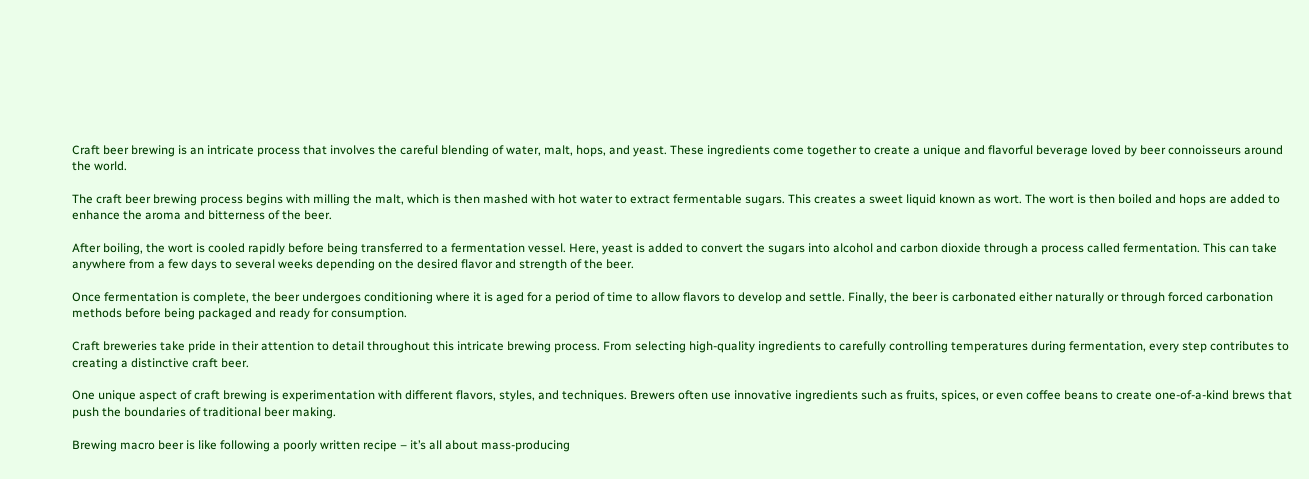Craft beer brewing is an intricate process that involves the careful blending of water, malt, hops, and yeast. These ingredients come together to create a unique and flavorful beverage loved by beer connoisseurs around the world.

The craft beer brewing process begins with milling the malt, which is then mashed with hot water to extract fermentable sugars. This creates a sweet liquid known as wort. The wort is then boiled and hops are added to enhance the aroma and bitterness of the beer.

After boiling, the wort is cooled rapidly before being transferred to a fermentation vessel. Here, yeast is added to convert the sugars into alcohol and carbon dioxide through a process called fermentation. This can take anywhere from a few days to several weeks depending on the desired flavor and strength of the beer.

Once fermentation is complete, the beer undergoes conditioning where it is aged for a period of time to allow flavors to develop and settle. Finally, the beer is carbonated either naturally or through forced carbonation methods before being packaged and ready for consumption.

Craft breweries take pride in their attention to detail throughout this intricate brewing process. From selecting high-quality ingredients to carefully controlling temperatures during fermentation, every step contributes to creating a distinctive craft beer.

One unique aspect of craft brewing is experimentation with different flavors, styles, and techniques. Brewers often use innovative ingredients such as fruits, spices, or even coffee beans to create one-of-a-kind brews that push the boundaries of traditional beer making.

Brewing macro beer is like following a poorly written recipe – it’s all about mass-producing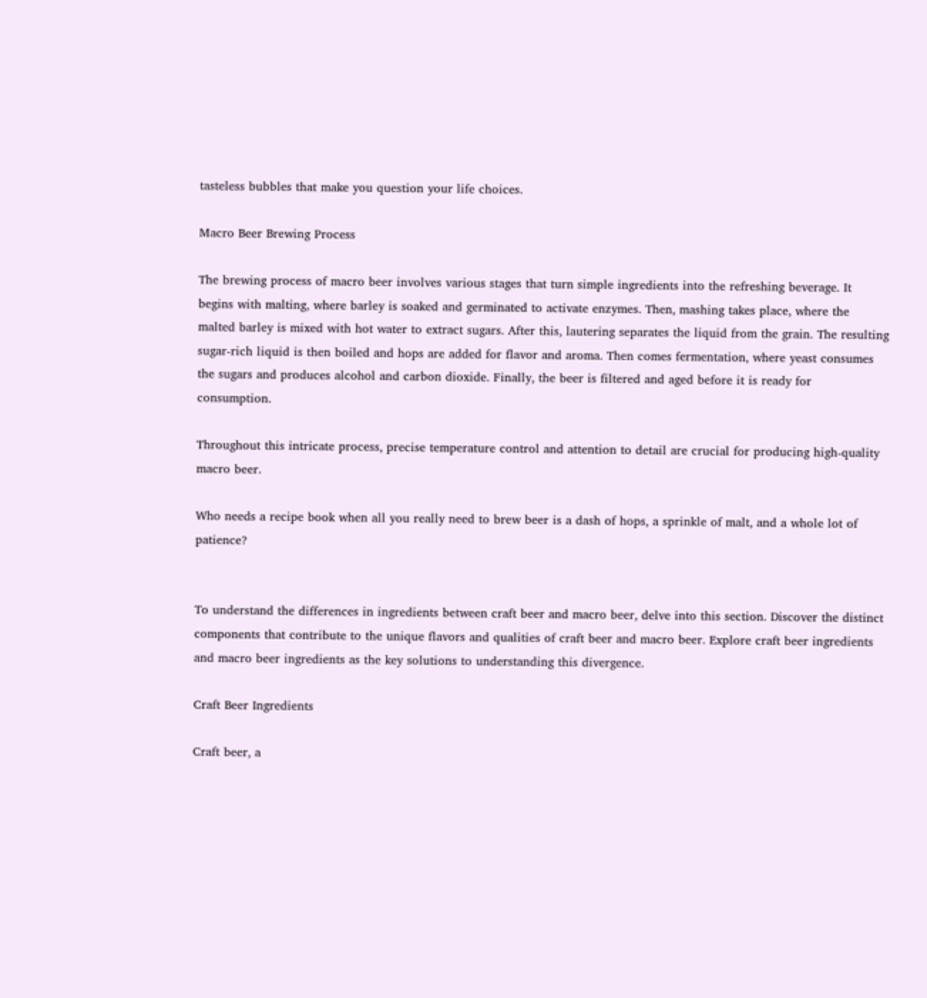tasteless bubbles that make you question your life choices.

Macro Beer Brewing Process

The brewing process of macro beer involves various stages that turn simple ingredients into the refreshing beverage. It begins with malting, where barley is soaked and germinated to activate enzymes. Then, mashing takes place, where the malted barley is mixed with hot water to extract sugars. After this, lautering separates the liquid from the grain. The resulting sugar-rich liquid is then boiled and hops are added for flavor and aroma. Then comes fermentation, where yeast consumes the sugars and produces alcohol and carbon dioxide. Finally, the beer is filtered and aged before it is ready for consumption.

Throughout this intricate process, precise temperature control and attention to detail are crucial for producing high-quality macro beer.

Who needs a recipe book when all you really need to brew beer is a dash of hops, a sprinkle of malt, and a whole lot of patience?


To understand the differences in ingredients between craft beer and macro beer, delve into this section. Discover the distinct components that contribute to the unique flavors and qualities of craft beer and macro beer. Explore craft beer ingredients and macro beer ingredients as the key solutions to understanding this divergence.

Craft Beer Ingredients

Craft beer, a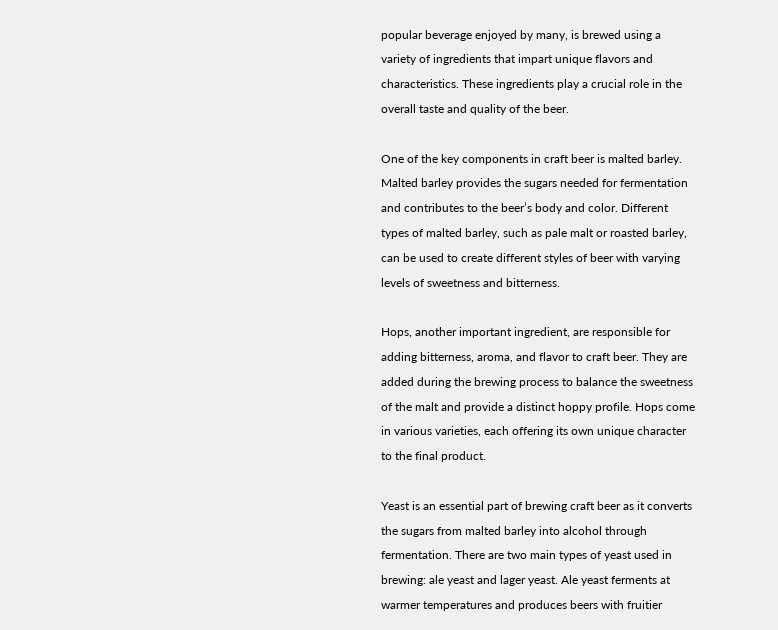popular beverage enjoyed by many, is brewed using a variety of ingredients that impart unique flavors and characteristics. These ingredients play a crucial role in the overall taste and quality of the beer.

One of the key components in craft beer is malted barley. Malted barley provides the sugars needed for fermentation and contributes to the beer’s body and color. Different types of malted barley, such as pale malt or roasted barley, can be used to create different styles of beer with varying levels of sweetness and bitterness.

Hops, another important ingredient, are responsible for adding bitterness, aroma, and flavor to craft beer. They are added during the brewing process to balance the sweetness of the malt and provide a distinct hoppy profile. Hops come in various varieties, each offering its own unique character to the final product.

Yeast is an essential part of brewing craft beer as it converts the sugars from malted barley into alcohol through fermentation. There are two main types of yeast used in brewing: ale yeast and lager yeast. Ale yeast ferments at warmer temperatures and produces beers with fruitier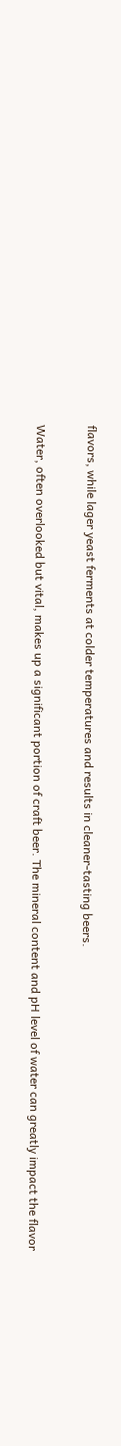flavors, while lager yeast ferments at colder temperatures and results in cleaner-tasting beers.

Water, often overlooked but vital, makes up a significant portion of craft beer. The mineral content and pH level of water can greatly impact the flavor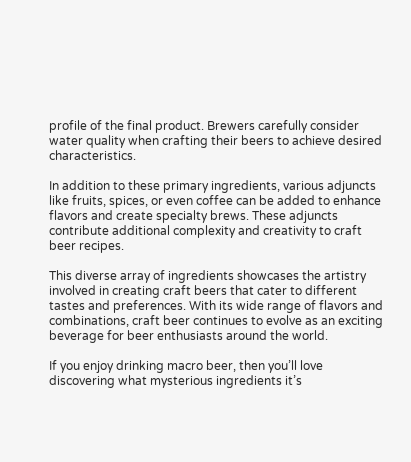profile of the final product. Brewers carefully consider water quality when crafting their beers to achieve desired characteristics.

In addition to these primary ingredients, various adjuncts like fruits, spices, or even coffee can be added to enhance flavors and create specialty brews. These adjuncts contribute additional complexity and creativity to craft beer recipes.

This diverse array of ingredients showcases the artistry involved in creating craft beers that cater to different tastes and preferences. With its wide range of flavors and combinations, craft beer continues to evolve as an exciting beverage for beer enthusiasts around the world.

If you enjoy drinking macro beer, then you’ll love discovering what mysterious ingredients it’s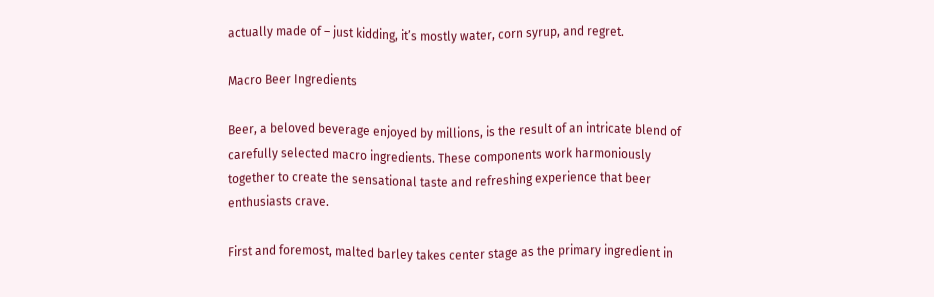actually made of – just kidding, it’s mostly water, corn syrup, and regret.

Macro Beer Ingredients

Beer, a beloved beverage enjoyed by millions, is the result of an intricate blend of carefully selected macro ingredients. These components work harmoniously together to create the sensational taste and refreshing experience that beer enthusiasts crave.

First and foremost, malted barley takes center stage as the primary ingredient in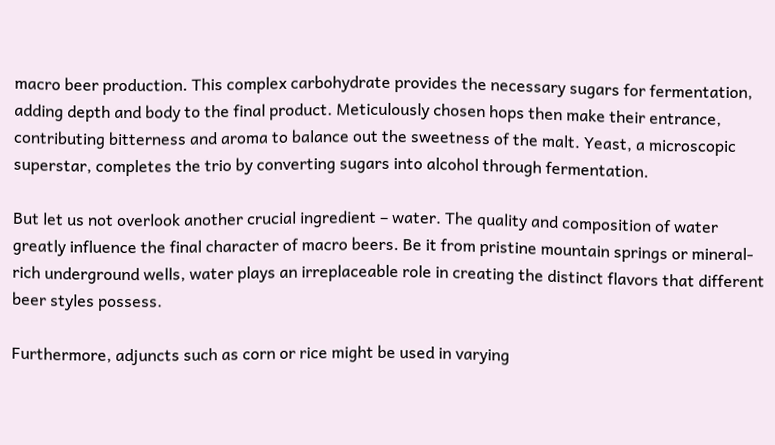macro beer production. This complex carbohydrate provides the necessary sugars for fermentation, adding depth and body to the final product. Meticulously chosen hops then make their entrance, contributing bitterness and aroma to balance out the sweetness of the malt. Yeast, a microscopic superstar, completes the trio by converting sugars into alcohol through fermentation.

But let us not overlook another crucial ingredient – water. The quality and composition of water greatly influence the final character of macro beers. Be it from pristine mountain springs or mineral-rich underground wells, water plays an irreplaceable role in creating the distinct flavors that different beer styles possess.

Furthermore, adjuncts such as corn or rice might be used in varying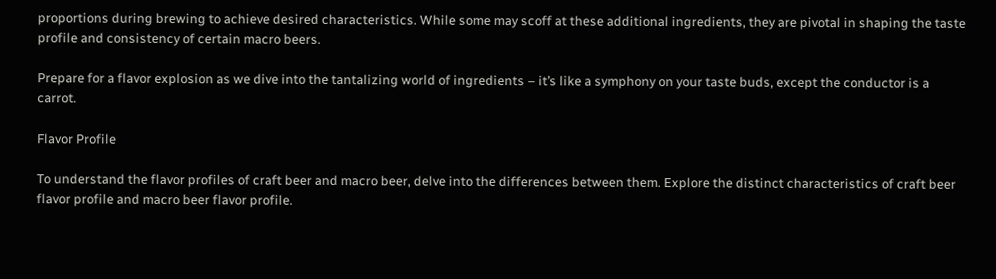proportions during brewing to achieve desired characteristics. While some may scoff at these additional ingredients, they are pivotal in shaping the taste profile and consistency of certain macro beers.

Prepare for a flavor explosion as we dive into the tantalizing world of ingredients – it’s like a symphony on your taste buds, except the conductor is a carrot.

Flavor Profile

To understand the flavor profiles of craft beer and macro beer, delve into the differences between them. Explore the distinct characteristics of craft beer flavor profile and macro beer flavor profile.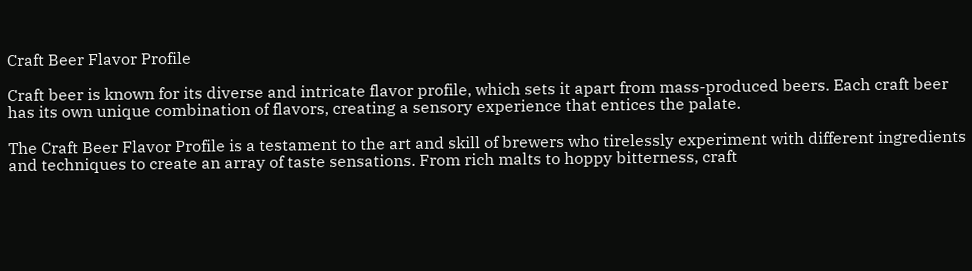Craft Beer Flavor Profile

Craft beer is known for its diverse and intricate flavor profile, which sets it apart from mass-produced beers. Each craft beer has its own unique combination of flavors, creating a sensory experience that entices the palate.

The Craft Beer Flavor Profile is a testament to the art and skill of brewers who tirelessly experiment with different ingredients and techniques to create an array of taste sensations. From rich malts to hoppy bitterness, craft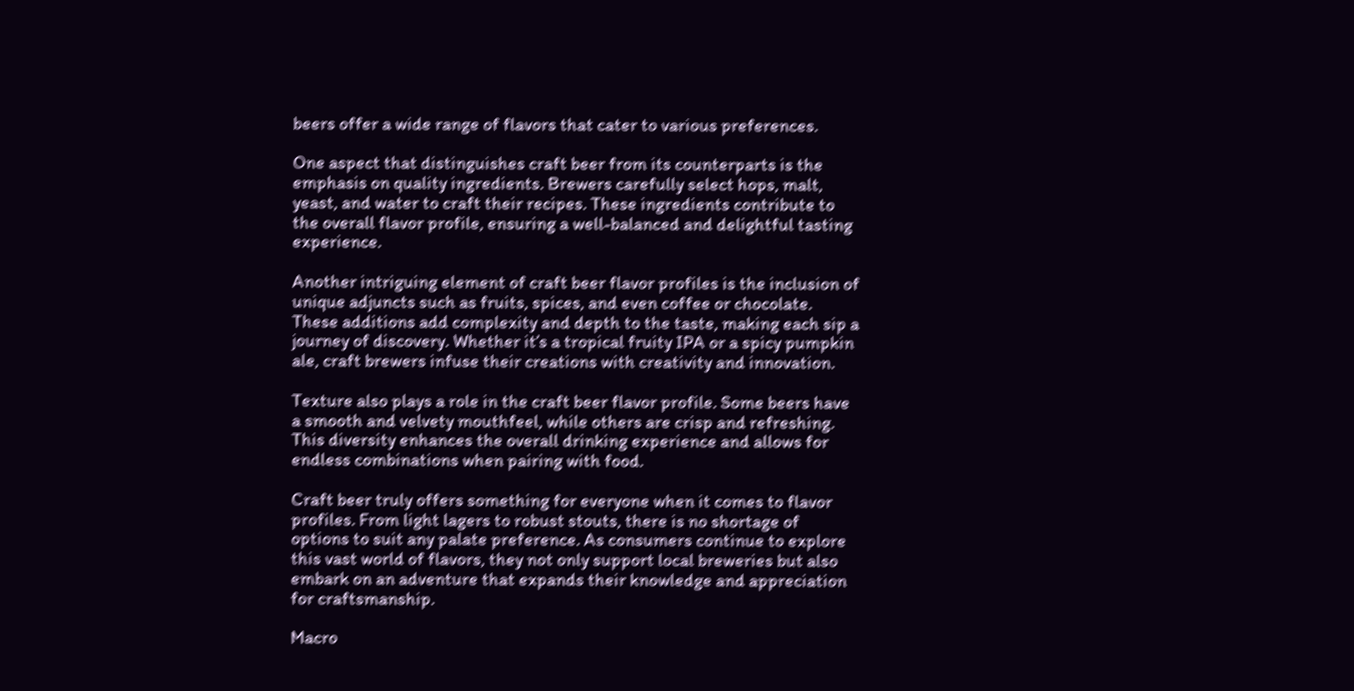beers offer a wide range of flavors that cater to various preferences.

One aspect that distinguishes craft beer from its counterparts is the emphasis on quality ingredients. Brewers carefully select hops, malt, yeast, and water to craft their recipes. These ingredients contribute to the overall flavor profile, ensuring a well-balanced and delightful tasting experience.

Another intriguing element of craft beer flavor profiles is the inclusion of unique adjuncts such as fruits, spices, and even coffee or chocolate. These additions add complexity and depth to the taste, making each sip a journey of discovery. Whether it’s a tropical fruity IPA or a spicy pumpkin ale, craft brewers infuse their creations with creativity and innovation.

Texture also plays a role in the craft beer flavor profile. Some beers have a smooth and velvety mouthfeel, while others are crisp and refreshing. This diversity enhances the overall drinking experience and allows for endless combinations when pairing with food.

Craft beer truly offers something for everyone when it comes to flavor profiles. From light lagers to robust stouts, there is no shortage of options to suit any palate preference. As consumers continue to explore this vast world of flavors, they not only support local breweries but also embark on an adventure that expands their knowledge and appreciation for craftsmanship.

Macro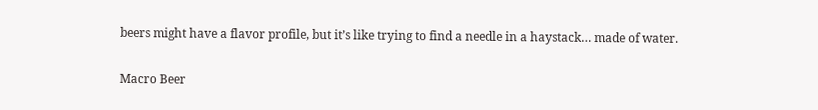beers might have a flavor profile, but it’s like trying to find a needle in a haystack… made of water.

Macro Beer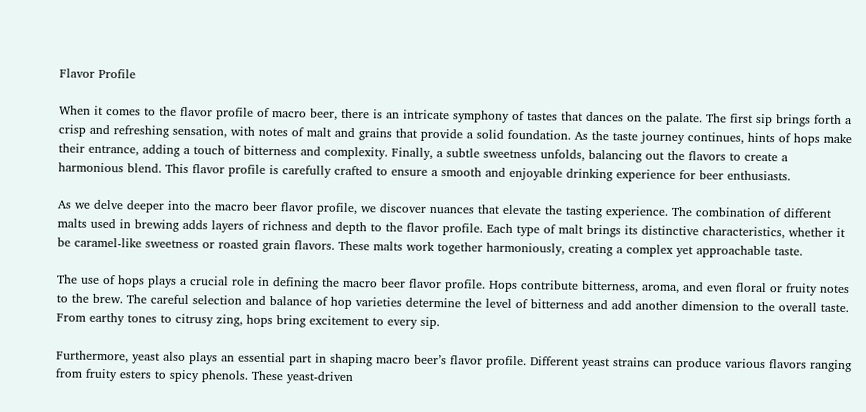Flavor Profile

When it comes to the flavor profile of macro beer, there is an intricate symphony of tastes that dances on the palate. The first sip brings forth a crisp and refreshing sensation, with notes of malt and grains that provide a solid foundation. As the taste journey continues, hints of hops make their entrance, adding a touch of bitterness and complexity. Finally, a subtle sweetness unfolds, balancing out the flavors to create a harmonious blend. This flavor profile is carefully crafted to ensure a smooth and enjoyable drinking experience for beer enthusiasts.

As we delve deeper into the macro beer flavor profile, we discover nuances that elevate the tasting experience. The combination of different malts used in brewing adds layers of richness and depth to the flavor profile. Each type of malt brings its distinctive characteristics, whether it be caramel-like sweetness or roasted grain flavors. These malts work together harmoniously, creating a complex yet approachable taste.

The use of hops plays a crucial role in defining the macro beer flavor profile. Hops contribute bitterness, aroma, and even floral or fruity notes to the brew. The careful selection and balance of hop varieties determine the level of bitterness and add another dimension to the overall taste. From earthy tones to citrusy zing, hops bring excitement to every sip.

Furthermore, yeast also plays an essential part in shaping macro beer’s flavor profile. Different yeast strains can produce various flavors ranging from fruity esters to spicy phenols. These yeast-driven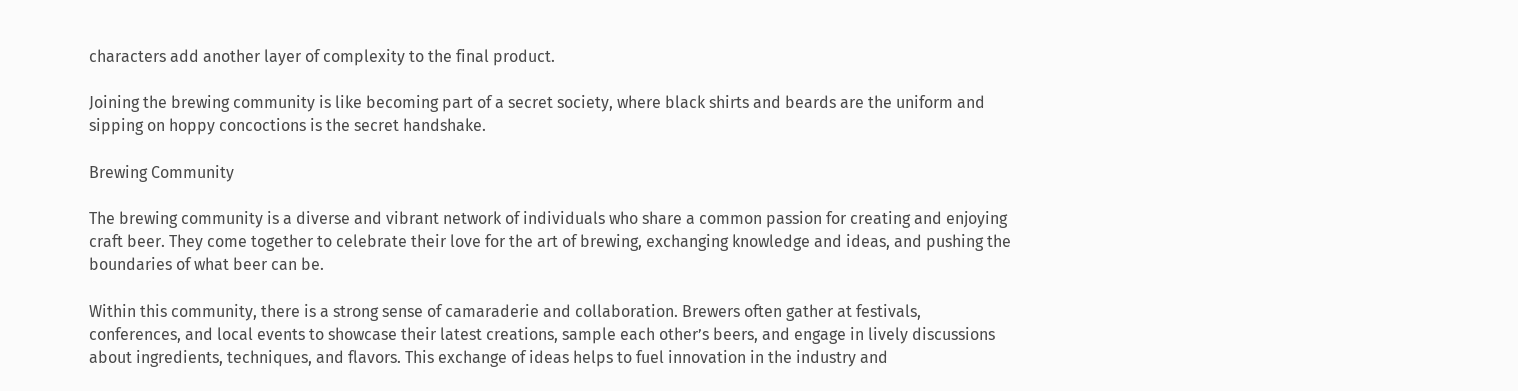characters add another layer of complexity to the final product.

Joining the brewing community is like becoming part of a secret society, where black shirts and beards are the uniform and sipping on hoppy concoctions is the secret handshake.

Brewing Community

The brewing community is a diverse and vibrant network of individuals who share a common passion for creating and enjoying craft beer. They come together to celebrate their love for the art of brewing, exchanging knowledge and ideas, and pushing the boundaries of what beer can be.

Within this community, there is a strong sense of camaraderie and collaboration. Brewers often gather at festivals, conferences, and local events to showcase their latest creations, sample each other’s beers, and engage in lively discussions about ingredients, techniques, and flavors. This exchange of ideas helps to fuel innovation in the industry and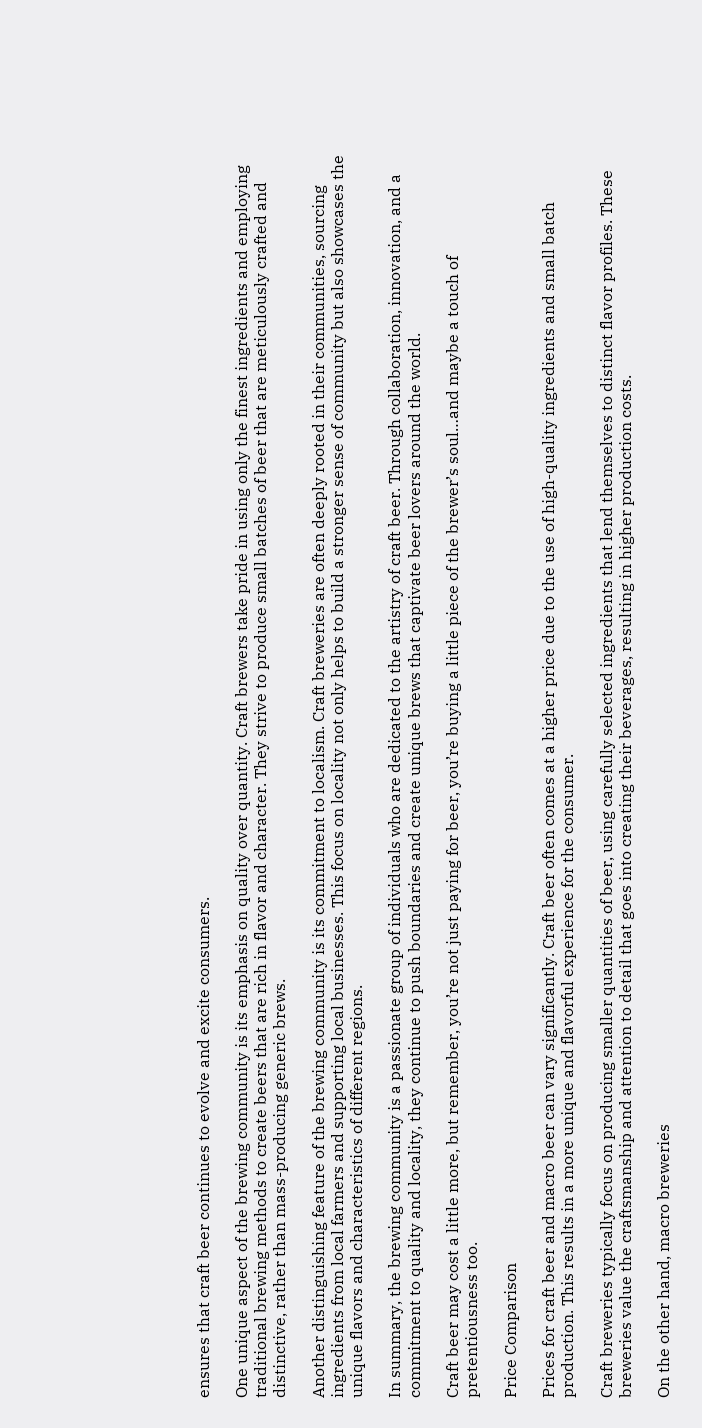ensures that craft beer continues to evolve and excite consumers.

One unique aspect of the brewing community is its emphasis on quality over quantity. Craft brewers take pride in using only the finest ingredients and employing traditional brewing methods to create beers that are rich in flavor and character. They strive to produce small batches of beer that are meticulously crafted and distinctive, rather than mass-producing generic brews.

Another distinguishing feature of the brewing community is its commitment to localism. Craft breweries are often deeply rooted in their communities, sourcing ingredients from local farmers and supporting local businesses. This focus on locality not only helps to build a stronger sense of community but also showcases the unique flavors and characteristics of different regions.

In summary, the brewing community is a passionate group of individuals who are dedicated to the artistry of craft beer. Through collaboration, innovation, and a commitment to quality and locality, they continue to push boundaries and create unique brews that captivate beer lovers around the world.

Craft beer may cost a little more, but remember, you’re not just paying for beer, you’re buying a little piece of the brewer’s soul…and maybe a touch of pretentiousness too.

Price Comparison

Prices for craft beer and macro beer can vary significantly. Craft beer often comes at a higher price due to the use of high-quality ingredients and small batch production. This results in a more unique and flavorful experience for the consumer.

Craft breweries typically focus on producing smaller quantities of beer, using carefully selected ingredients that lend themselves to distinct flavor profiles. These breweries value the craftsmanship and attention to detail that goes into creating their beverages, resulting in higher production costs.

On the other hand, macro breweries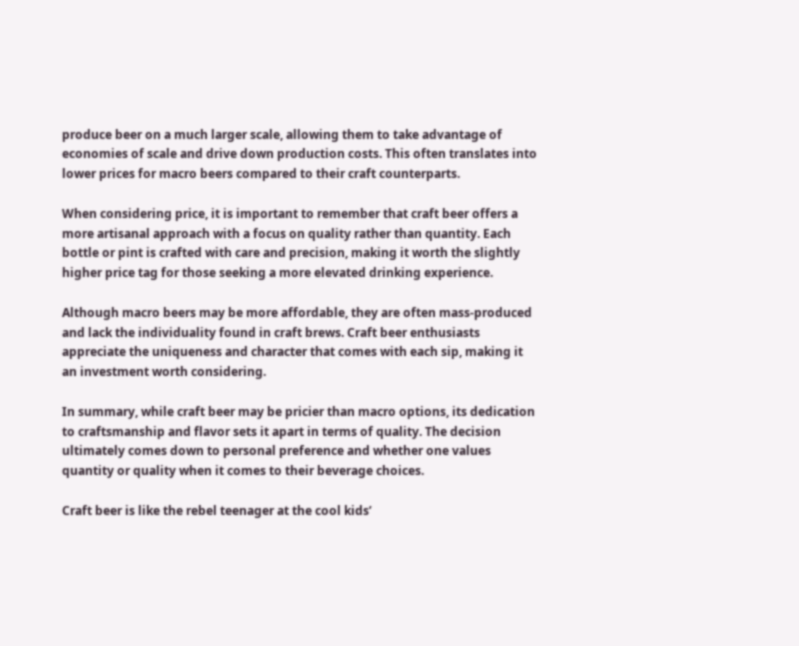produce beer on a much larger scale, allowing them to take advantage of economies of scale and drive down production costs. This often translates into lower prices for macro beers compared to their craft counterparts.

When considering price, it is important to remember that craft beer offers a more artisanal approach with a focus on quality rather than quantity. Each bottle or pint is crafted with care and precision, making it worth the slightly higher price tag for those seeking a more elevated drinking experience.

Although macro beers may be more affordable, they are often mass-produced and lack the individuality found in craft brews. Craft beer enthusiasts appreciate the uniqueness and character that comes with each sip, making it an investment worth considering.

In summary, while craft beer may be pricier than macro options, its dedication to craftsmanship and flavor sets it apart in terms of quality. The decision ultimately comes down to personal preference and whether one values quantity or quality when it comes to their beverage choices.

Craft beer is like the rebel teenager at the cool kids’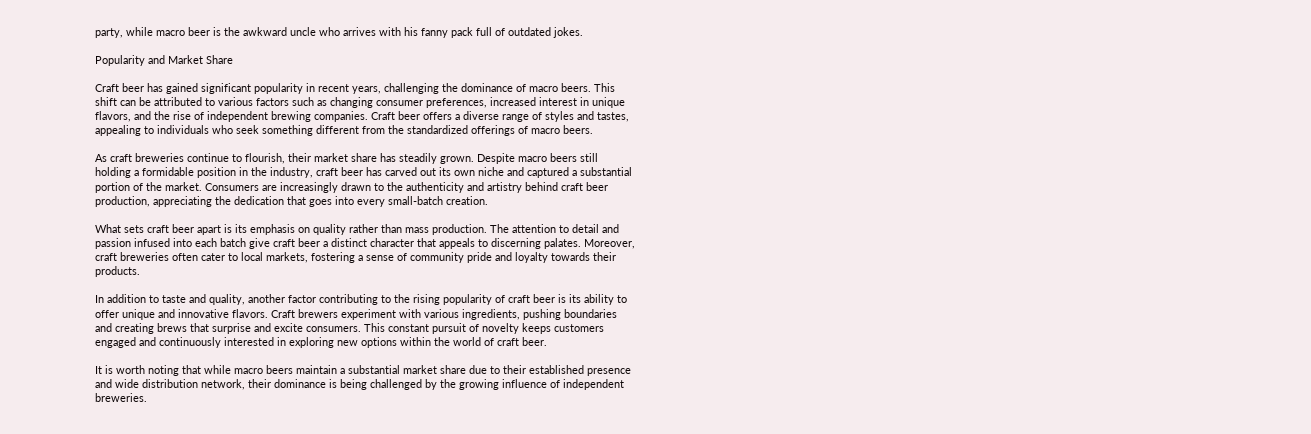party, while macro beer is the awkward uncle who arrives with his fanny pack full of outdated jokes.

Popularity and Market Share

Craft beer has gained significant popularity in recent years, challenging the dominance of macro beers. This shift can be attributed to various factors such as changing consumer preferences, increased interest in unique flavors, and the rise of independent brewing companies. Craft beer offers a diverse range of styles and tastes, appealing to individuals who seek something different from the standardized offerings of macro beers.

As craft breweries continue to flourish, their market share has steadily grown. Despite macro beers still holding a formidable position in the industry, craft beer has carved out its own niche and captured a substantial portion of the market. Consumers are increasingly drawn to the authenticity and artistry behind craft beer production, appreciating the dedication that goes into every small-batch creation.

What sets craft beer apart is its emphasis on quality rather than mass production. The attention to detail and passion infused into each batch give craft beer a distinct character that appeals to discerning palates. Moreover, craft breweries often cater to local markets, fostering a sense of community pride and loyalty towards their products.

In addition to taste and quality, another factor contributing to the rising popularity of craft beer is its ability to offer unique and innovative flavors. Craft brewers experiment with various ingredients, pushing boundaries and creating brews that surprise and excite consumers. This constant pursuit of novelty keeps customers engaged and continuously interested in exploring new options within the world of craft beer.

It is worth noting that while macro beers maintain a substantial market share due to their established presence and wide distribution network, their dominance is being challenged by the growing influence of independent breweries.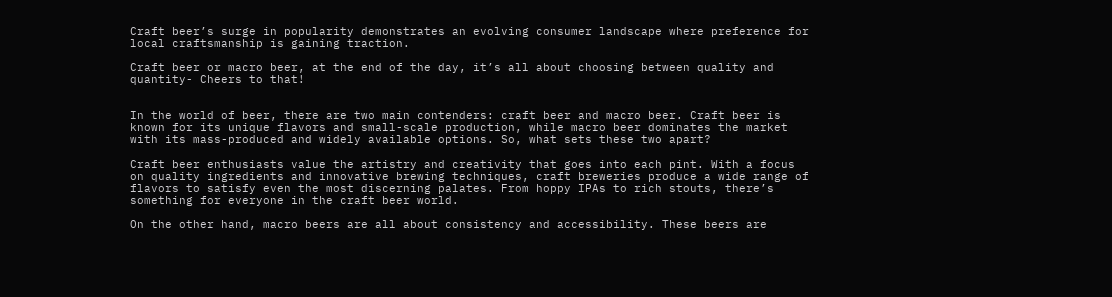Craft beer’s surge in popularity demonstrates an evolving consumer landscape where preference for local craftsmanship is gaining traction.

Craft beer or macro beer, at the end of the day, it’s all about choosing between quality and quantity- Cheers to that!


In the world of beer, there are two main contenders: craft beer and macro beer. Craft beer is known for its unique flavors and small-scale production, while macro beer dominates the market with its mass-produced and widely available options. So, what sets these two apart?

Craft beer enthusiasts value the artistry and creativity that goes into each pint. With a focus on quality ingredients and innovative brewing techniques, craft breweries produce a wide range of flavors to satisfy even the most discerning palates. From hoppy IPAs to rich stouts, there’s something for everyone in the craft beer world.

On the other hand, macro beers are all about consistency and accessibility. These beers are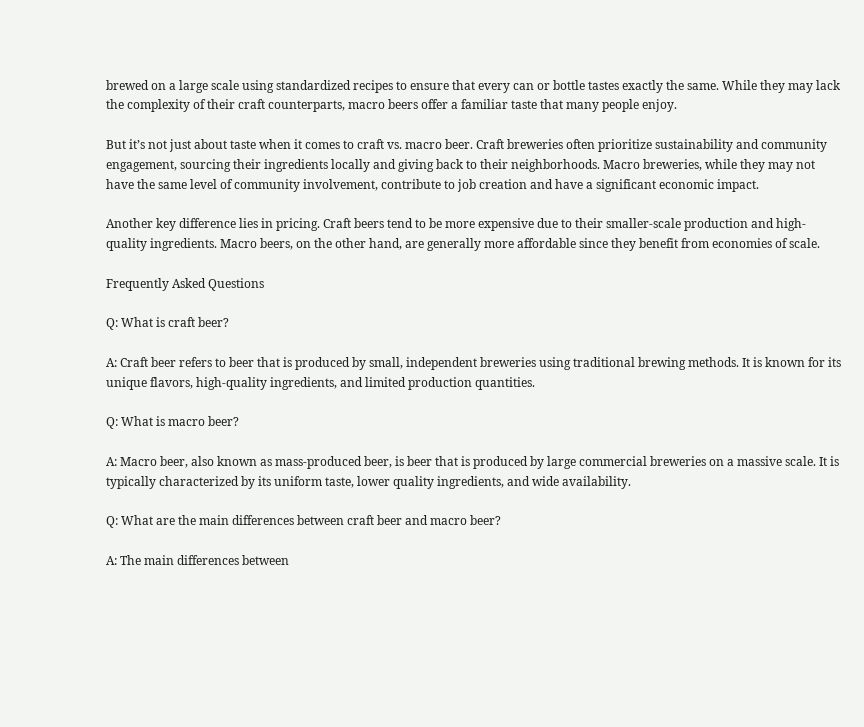brewed on a large scale using standardized recipes to ensure that every can or bottle tastes exactly the same. While they may lack the complexity of their craft counterparts, macro beers offer a familiar taste that many people enjoy.

But it’s not just about taste when it comes to craft vs. macro beer. Craft breweries often prioritize sustainability and community engagement, sourcing their ingredients locally and giving back to their neighborhoods. Macro breweries, while they may not have the same level of community involvement, contribute to job creation and have a significant economic impact.

Another key difference lies in pricing. Craft beers tend to be more expensive due to their smaller-scale production and high-quality ingredients. Macro beers, on the other hand, are generally more affordable since they benefit from economies of scale.

Frequently Asked Questions

Q: What is craft beer?

A: Craft beer refers to beer that is produced by small, independent breweries using traditional brewing methods. It is known for its unique flavors, high-quality ingredients, and limited production quantities.

Q: What is macro beer?

A: Macro beer, also known as mass-produced beer, is beer that is produced by large commercial breweries on a massive scale. It is typically characterized by its uniform taste, lower quality ingredients, and wide availability.

Q: What are the main differences between craft beer and macro beer?

A: The main differences between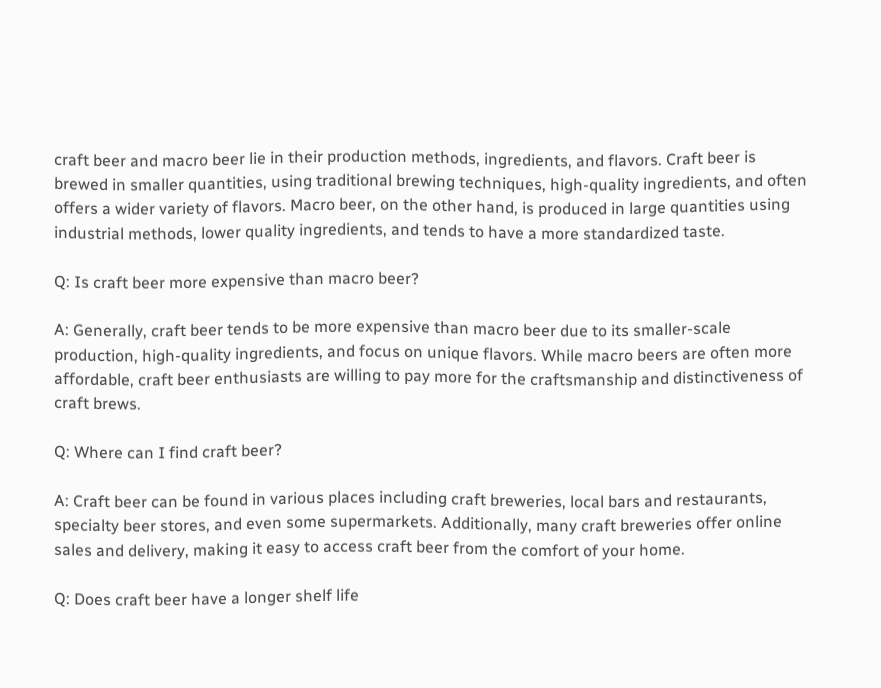craft beer and macro beer lie in their production methods, ingredients, and flavors. Craft beer is brewed in smaller quantities, using traditional brewing techniques, high-quality ingredients, and often offers a wider variety of flavors. Macro beer, on the other hand, is produced in large quantities using industrial methods, lower quality ingredients, and tends to have a more standardized taste.

Q: Is craft beer more expensive than macro beer?

A: Generally, craft beer tends to be more expensive than macro beer due to its smaller-scale production, high-quality ingredients, and focus on unique flavors. While macro beers are often more affordable, craft beer enthusiasts are willing to pay more for the craftsmanship and distinctiveness of craft brews.

Q: Where can I find craft beer?

A: Craft beer can be found in various places including craft breweries, local bars and restaurants, specialty beer stores, and even some supermarkets. Additionally, many craft breweries offer online sales and delivery, making it easy to access craft beer from the comfort of your home.

Q: Does craft beer have a longer shelf life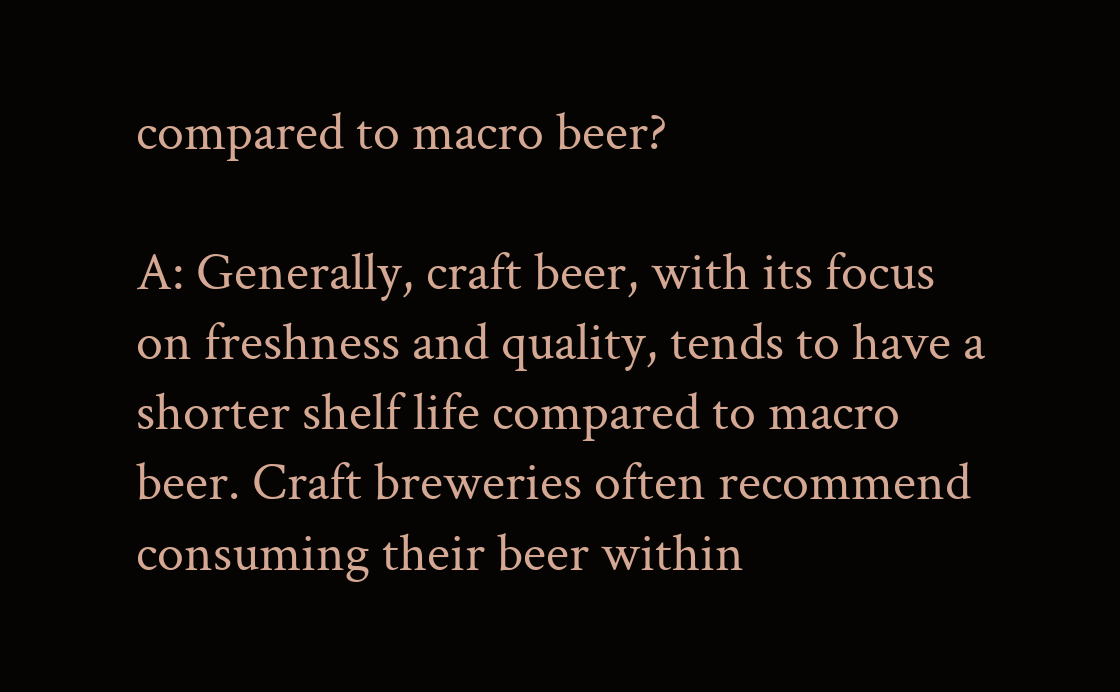compared to macro beer?

A: Generally, craft beer, with its focus on freshness and quality, tends to have a shorter shelf life compared to macro beer. Craft breweries often recommend consuming their beer within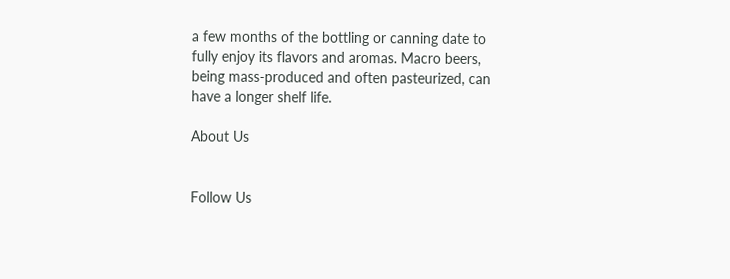a few months of the bottling or canning date to fully enjoy its flavors and aromas. Macro beers, being mass-produced and often pasteurized, can have a longer shelf life.

About Us


Follow Us